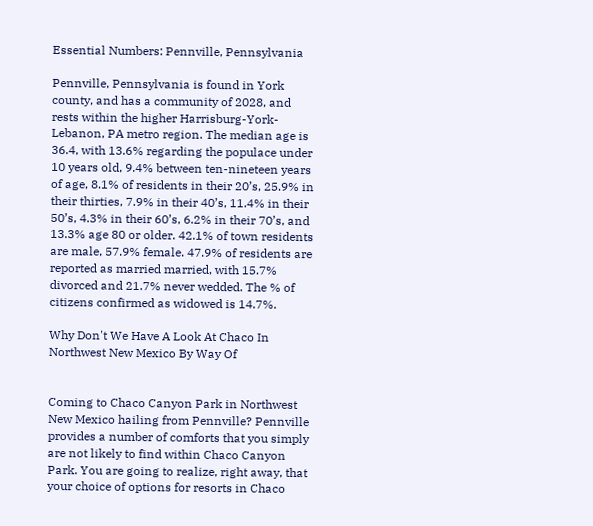Essential Numbers: Pennville, Pennsylvania

Pennville, Pennsylvania is found in York county, and has a community of 2028, and rests within the higher Harrisburg-York-Lebanon, PA metro region. The median age is 36.4, with 13.6% regarding the populace under 10 years old, 9.4% between ten-nineteen years of age, 8.1% of residents in their 20’s, 25.9% in their thirties, 7.9% in their 40’s, 11.4% in their 50’s, 4.3% in their 60’s, 6.2% in their 70’s, and 13.3% age 80 or older. 42.1% of town residents are male, 57.9% female. 47.9% of residents are reported as married married, with 15.7% divorced and 21.7% never wedded. The % of citizens confirmed as widowed is 14.7%.

Why Don't We Have A Look At Chaco In Northwest New Mexico By Way Of


Coming to Chaco Canyon Park in Northwest New Mexico hailing from Pennville? Pennville provides a number of comforts that you simply are not likely to find within Chaco Canyon Park. You are going to realize, right away, that your choice of options for resorts in Chaco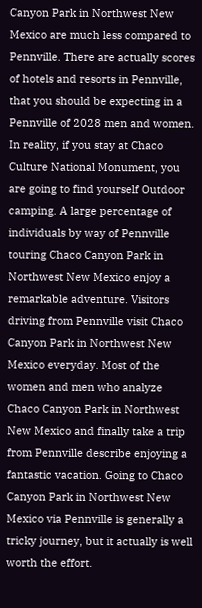Canyon Park in Northwest New Mexico are much less compared to Pennville. There are actually scores of hotels and resorts in Pennville, that you should be expecting in a Pennville of 2028 men and women. In reality, if you stay at Chaco Culture National Monument, you are going to find yourself Outdoor camping. A large percentage of individuals by way of Pennville touring Chaco Canyon Park in Northwest New Mexico enjoy a remarkable adventure. Visitors driving from Pennville visit Chaco Canyon Park in Northwest New Mexico everyday. Most of the women and men who analyze Chaco Canyon Park in Northwest New Mexico and finally take a trip from Pennville describe enjoying a fantastic vacation. Going to Chaco Canyon Park in Northwest New Mexico via Pennville is generally a tricky journey, but it actually is well worth the effort.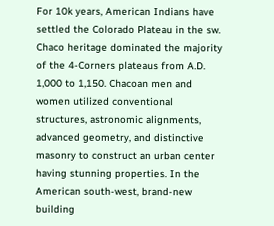For 10k years, American Indians have settled the Colorado Plateau in the sw. Chaco heritage dominated the majority of the 4-Corners plateaus from A.D. 1,000 to 1,150. Chacoan men and women utilized conventional structures, astronomic alignments, advanced geometry, and distinctive masonry to construct an urban center having stunning properties. In the American south-west, brand-new building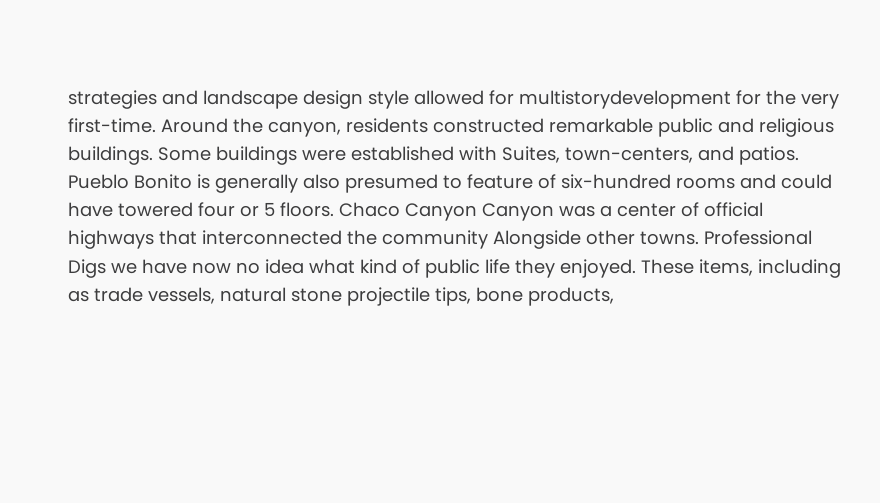strategies and landscape design style allowed for multistorydevelopment for the very first-time. Around the canyon, residents constructed remarkable public and religious buildings. Some buildings were established with Suites, town-centers, and patios. Pueblo Bonito is generally also presumed to feature of six-hundred rooms and could have towered four or 5 floors. Chaco Canyon Canyon was a center of official highways that interconnected the community Alongside other towns. Professional Digs we have now no idea what kind of public life they enjoyed. These items, including as trade vessels, natural stone projectile tips, bone products,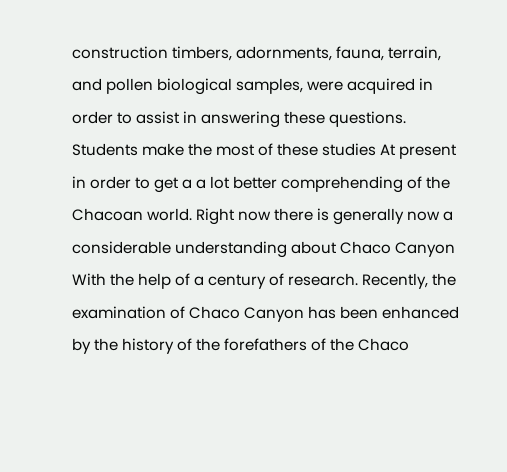construction timbers, adornments, fauna, terrain, and pollen biological samples, were acquired in order to assist in answering these questions. Students make the most of these studies At present in order to get a a lot better comprehending of the Chacoan world. Right now there is generally now a considerable understanding about Chaco Canyon With the help of a century of research. Recently, the examination of Chaco Canyon has been enhanced by the history of the forefathers of the Chaco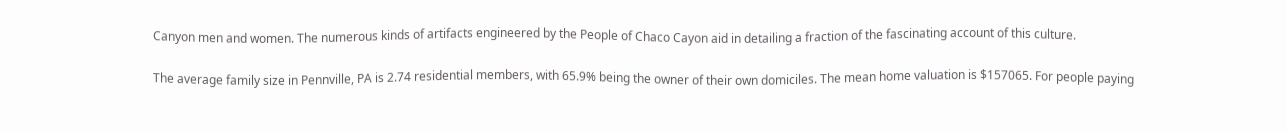Canyon men and women. The numerous kinds of artifacts engineered by the People of Chaco Cayon aid in detailing a fraction of the fascinating account of this culture.

The average family size in Pennville, PA is 2.74 residential members, with 65.9% being the owner of their own domiciles. The mean home valuation is $157065. For people paying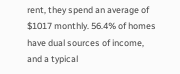rent, they spend an average of $1017 monthly. 56.4% of homes have dual sources of income, and a typical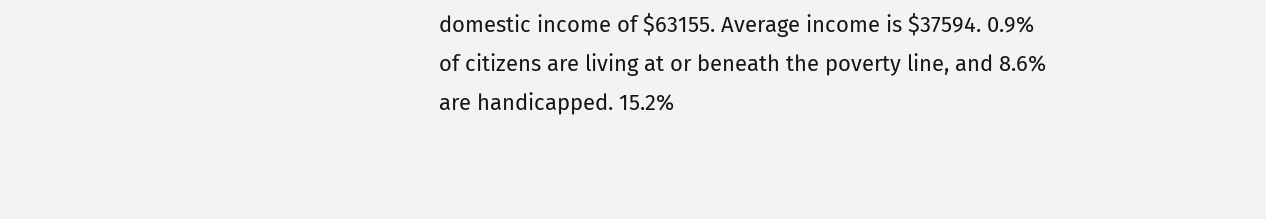domestic income of $63155. Average income is $37594. 0.9% of citizens are living at or beneath the poverty line, and 8.6% are handicapped. 15.2%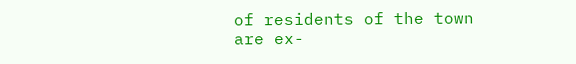of residents of the town are ex-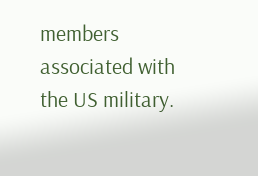members associated with the US military.